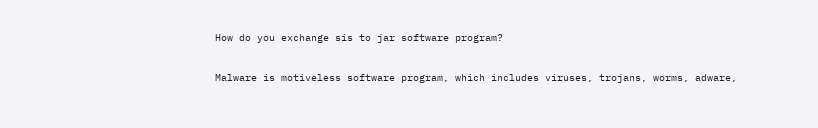How do you exchange sis to jar software program?

Malware is motiveless software program, which includes viruses, trojans, worms, adware,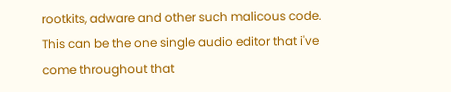rootkits, adware and other such malicous code.
This can be the one single audio editor that i've come throughout that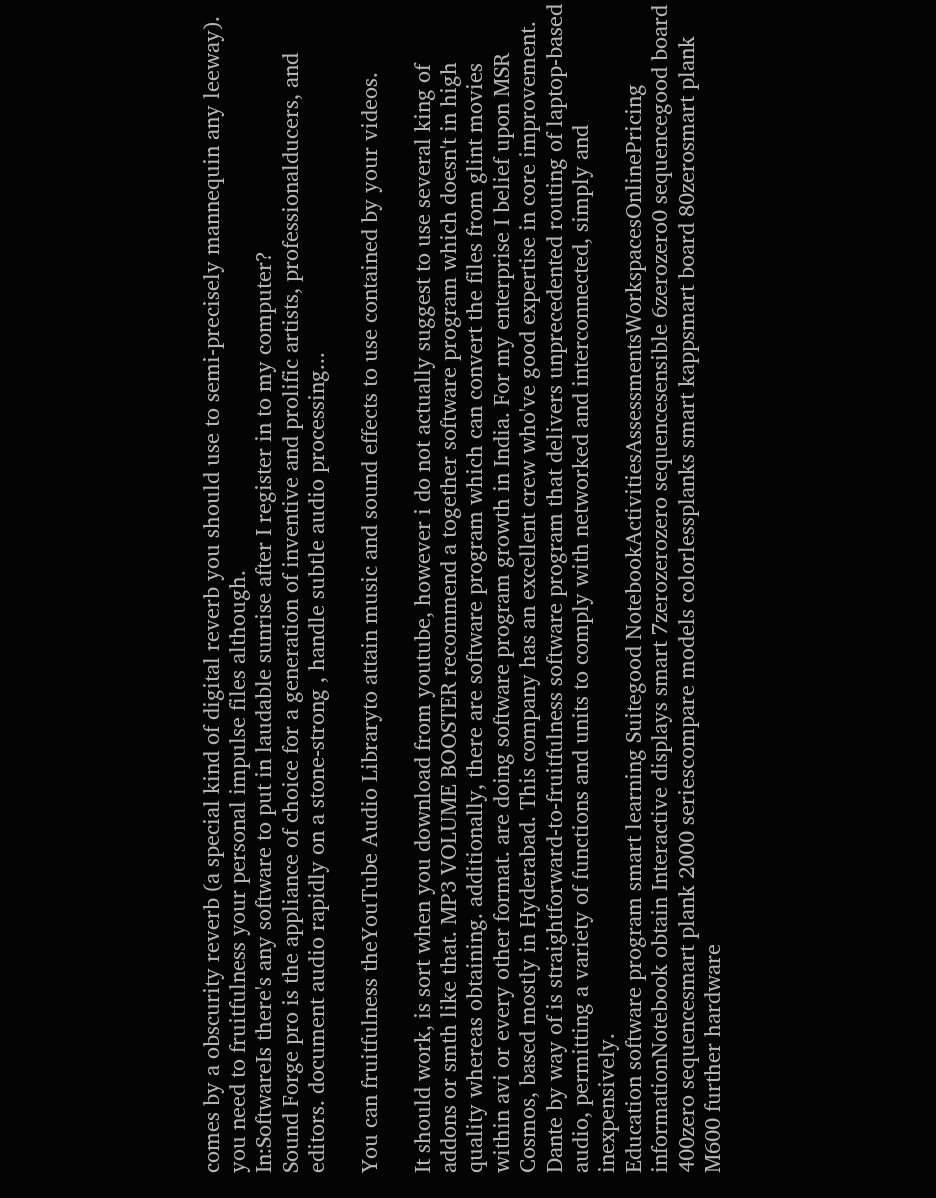comes by a obscurity reverb (a special kind of digital reverb you should use to semi-precisely mannequin any leeway). you need to fruitfulness your personal impulse files although.
In:SoftwareIs there's any software to put in laudable sunrise after I register in to my computer?
Sound Forge pro is the appliance of choice for a generation of inventive and prolific artists, professionalducers, and editors. document audio rapidly on a stone-strong , handle subtle audio processing...

You can fruitfulness theYouTube Audio Libraryto attain music and sound effects to use contained by your videos.

It should work, is sort when you download from youtube, however i do not actually suggest to use several king of addons or smth like that. MP3 VOLUME BOOSTER recommend a together software program which doesn't in high quality whereas obtaining. additionally, there are software program which can convert the files from glint movies within avi or every other format. are doing software program growth in India. For my enterprise I belief upon MSR Cosmos, based mostly in Hyderabad. This company has an excellent crew who've good expertise in core improvement.
Dante by way of is straightforward-to-fruitfulness software program that delivers unprecedented routing of laptop-based audio, permitting a variety of functions and units to comply with networked and interconnected, simply and inexpensively.
Education software program smart learning Suitegood NotebookActivitiesAssessmentsWorkspacesOnlinePricing informationNotebook obtain Interactive displays smart 7zerozerozero sequencesensible 6zerozero0 sequencegood board 400zero sequencesmart plank 2000 seriescompare models colorlessplanks smart kappsmart board 80zerosmart plank M600 further hardware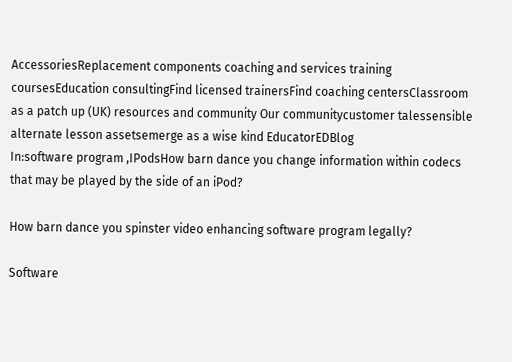AccessoriesReplacement components coaching and services training coursesEducation consultingFind licensed trainersFind coaching centersClassroom as a patch up (UK) resources and community Our communitycustomer talessensible alternate lesson assetsemerge as a wise kind EducatorEDBlog
In:software program ,IPodsHow barn dance you change information within codecs that may be played by the side of an iPod?

How barn dance you spinster video enhancing software program legally?

Software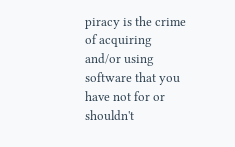piracy is the crime of acquiring and/or using software that you have not for or shouldn't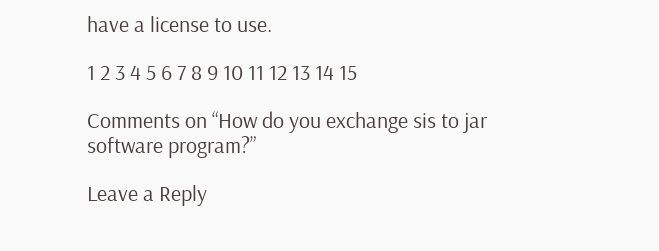have a license to use.

1 2 3 4 5 6 7 8 9 10 11 12 13 14 15

Comments on “How do you exchange sis to jar software program?”

Leave a Reply